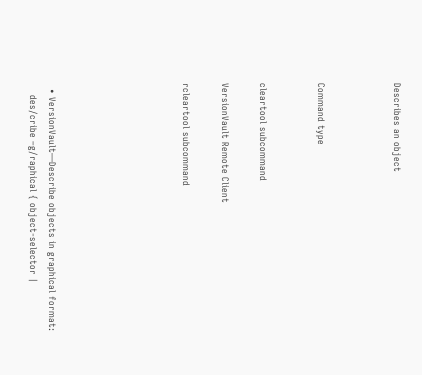Describes an object



Command type


cleartool subcommand

VersionVault Remote Client

rcleartool subcommand






  • VersionVault—Describe objects in graphical format:
    des/cribe –g/raphical { object-selector |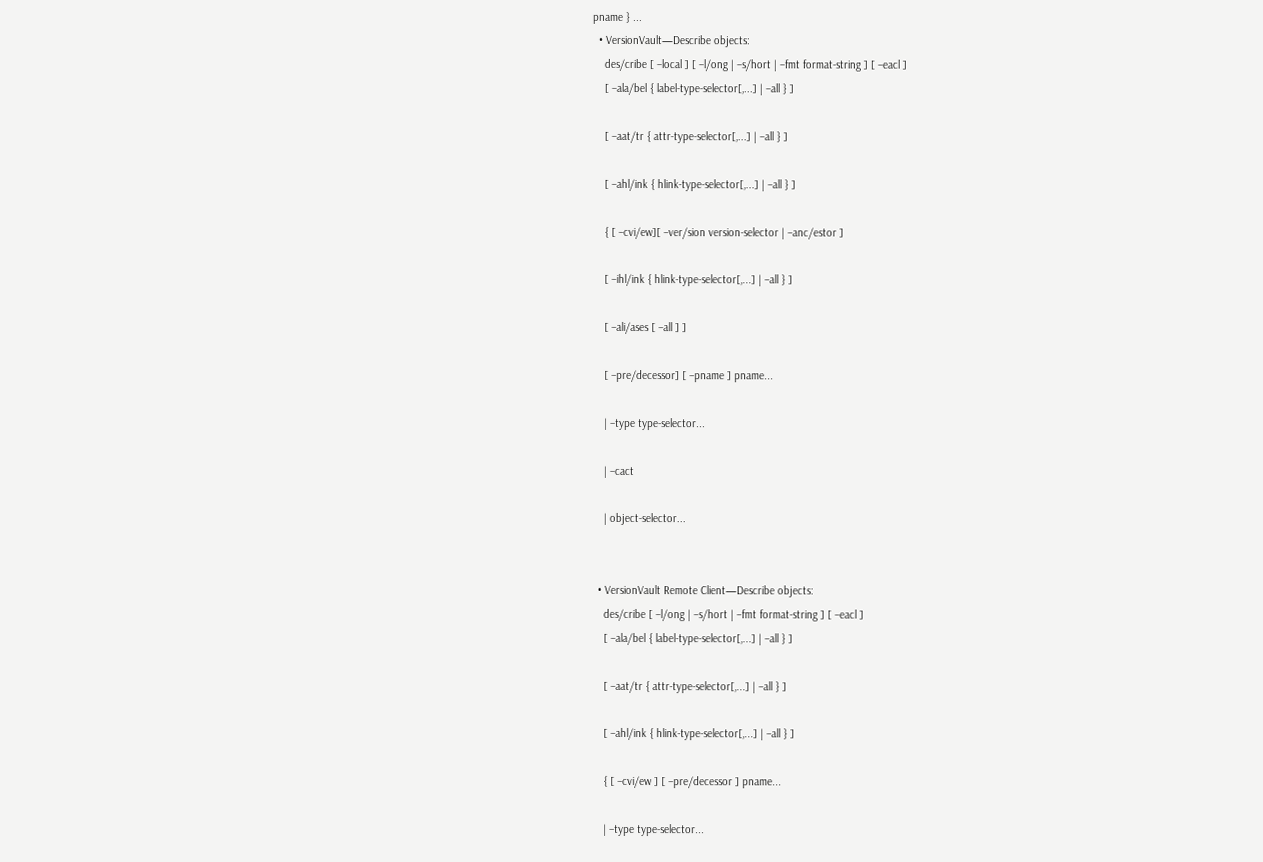pname } ...
  • VersionVault—Describe objects:
    des/cribe [ –local ] [ –l/ong | –s/hort | –fmt format-string ] [ –eacl ]
    [ –ala/bel { label-type-selector[,...] | –all } ]

    [ –aat/tr { attr-type-selector[,...] | –all } ]

    [ –ahl/ink { hlink-type-selector[,...] | –all } ]

    { [ –cvi/ew][ –ver/sion version-selector | –anc/estor ]

    [ –ihl/ink { hlink-type-selector[,...] | –all } ]

    [ –ali/ases [ –all ] ]

    [ –pre/decessor] [ –pname ] pname...

    | –type type-selector...

    | –cact

    | object-selector...


  • VersionVault Remote Client—Describe objects:
    des/cribe [ –l/ong | –s/hort | –fmt format-string ] [ –eacl ]
    [ –ala/bel { label-type-selector[,...] | –all } ]

    [ –aat/tr { attr-type-selector[,...] | –all } ]

    [ –ahl/ink { hlink-type-selector[,...] | –all } ]

    { [ –cvi/ew ] [ –pre/decessor ] pname...

    | –type type-selector...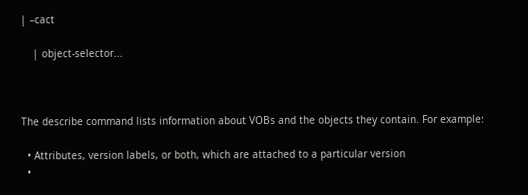| –cact

    | object-selector...



The describe command lists information about VOBs and the objects they contain. For example:

  • Attributes, version labels, or both, which are attached to a particular version
  •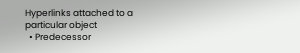Hyperlinks attached to a particular object
  • Predecessor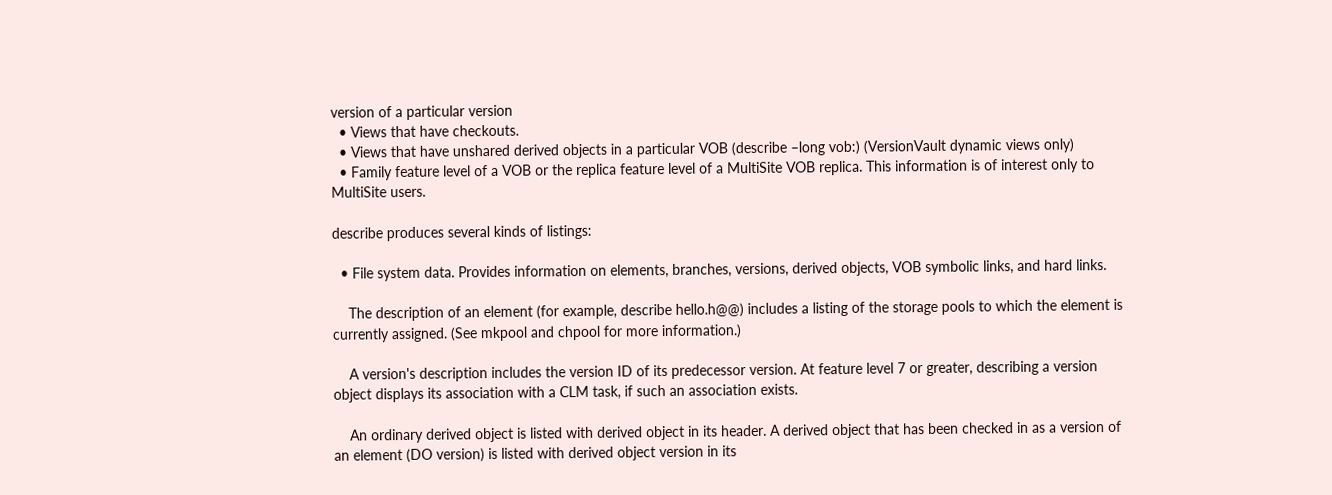version of a particular version
  • Views that have checkouts.
  • Views that have unshared derived objects in a particular VOB (describe –long vob:) (VersionVault dynamic views only)
  • Family feature level of a VOB or the replica feature level of a MultiSite VOB replica. This information is of interest only to MultiSite users.

describe produces several kinds of listings:

  • File system data. Provides information on elements, branches, versions, derived objects, VOB symbolic links, and hard links.

    The description of an element (for example, describe hello.h@@) includes a listing of the storage pools to which the element is currently assigned. (See mkpool and chpool for more information.)

    A version's description includes the version ID of its predecessor version. At feature level 7 or greater, describing a version object displays its association with a CLM task, if such an association exists.

    An ordinary derived object is listed with derived object in its header. A derived object that has been checked in as a version of an element (DO version) is listed with derived object version in its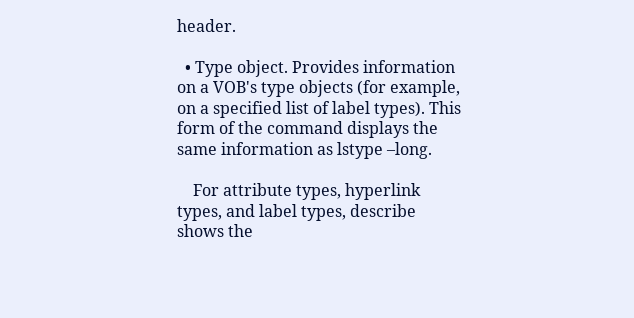header.

  • Type object. Provides information on a VOB's type objects (for example, on a specified list of label types). This form of the command displays the same information as lstype –long.

    For attribute types, hyperlink types, and label types, describe shows the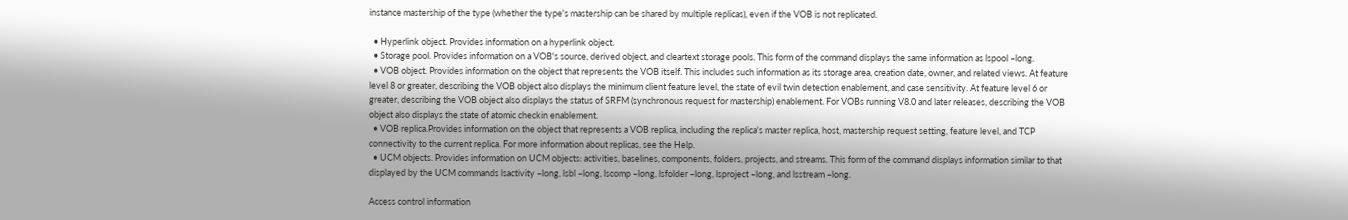instance mastership of the type (whether the type's mastership can be shared by multiple replicas), even if the VOB is not replicated.

  • Hyperlink object. Provides information on a hyperlink object.
  • Storage pool. Provides information on a VOB's source, derived object, and cleartext storage pools. This form of the command displays the same information as lspool –long.
  • VOB object. Provides information on the object that represents the VOB itself. This includes such information as its storage area, creation date, owner, and related views. At feature level 8 or greater, describing the VOB object also displays the minimum client feature level, the state of evil twin detection enablement, and case sensitivity. At feature level 6 or greater, describing the VOB object also displays the status of SRFM (synchronous request for mastership) enablement. For VOBs running V8.0 and later releases, describing the VOB object also displays the state of atomic checkin enablement.
  • VOB replica.Provides information on the object that represents a VOB replica, including the replica's master replica, host, mastership request setting, feature level, and TCP connectivity to the current replica. For more information about replicas, see the Help.
  • UCM objects. Provides information on UCM objects: activities, baselines, components, folders, projects, and streams. This form of the command displays information similar to that displayed by the UCM commands lsactivity –long, lsbl –long, lscomp –long, lsfolder –long, lsproject –long, and lsstream –long.

Access control information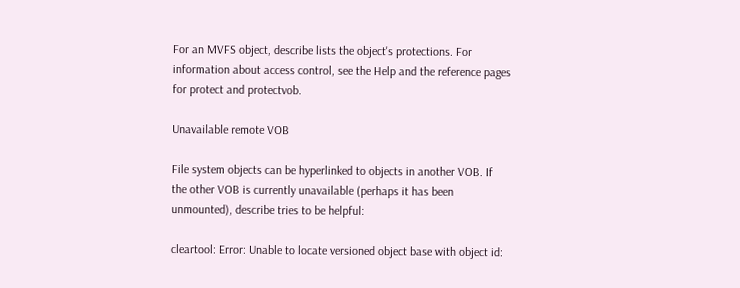For an MVFS object, describe lists the object's protections. For information about access control, see the Help and the reference pages for protect and protectvob.

Unavailable remote VOB

File system objects can be hyperlinked to objects in another VOB. If the other VOB is currently unavailable (perhaps it has been unmounted), describe tries to be helpful:

cleartool: Error: Unable to locate versioned object base with object id: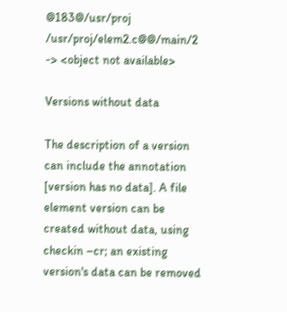@183@/usr/proj /usr/proj/elem2.c@@/main/2 -> <object not available>

Versions without data

The description of a version can include the annotation [version has no data]. A file element version can be created without data, using checkin –cr; an existing version's data can be removed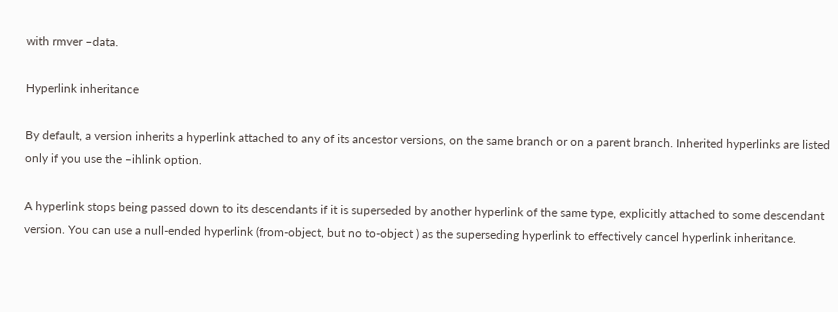with rmver –data.

Hyperlink inheritance

By default, a version inherits a hyperlink attached to any of its ancestor versions, on the same branch or on a parent branch. Inherited hyperlinks are listed only if you use the –ihlink option.

A hyperlink stops being passed down to its descendants if it is superseded by another hyperlink of the same type, explicitly attached to some descendant version. You can use a null-ended hyperlink (from-object, but no to-object ) as the superseding hyperlink to effectively cancel hyperlink inheritance.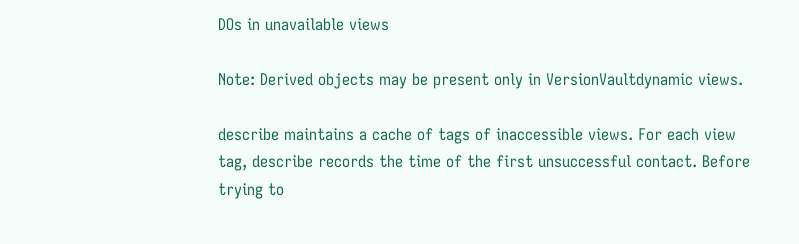DOs in unavailable views

Note: Derived objects may be present only in VersionVaultdynamic views.

describe maintains a cache of tags of inaccessible views. For each view tag, describe records the time of the first unsuccessful contact. Before trying to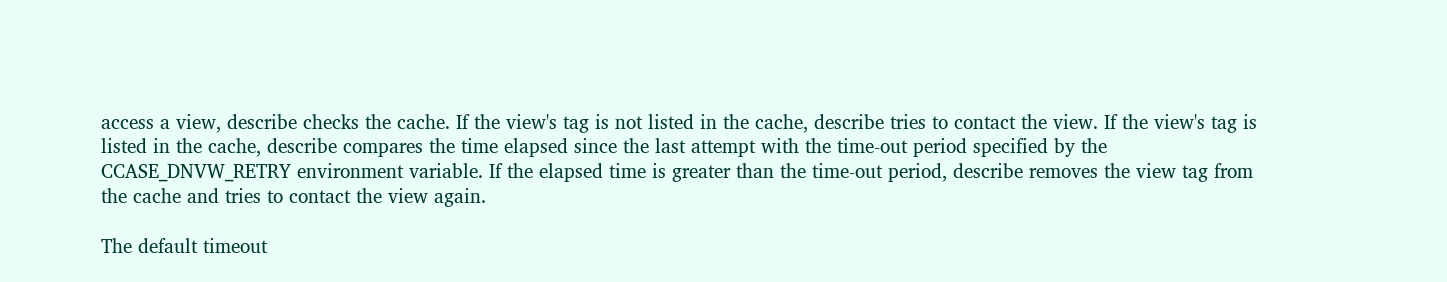access a view, describe checks the cache. If the view's tag is not listed in the cache, describe tries to contact the view. If the view's tag is listed in the cache, describe compares the time elapsed since the last attempt with the time-out period specified by the CCASE_DNVW_RETRY environment variable. If the elapsed time is greater than the time-out period, describe removes the view tag from the cache and tries to contact the view again.

The default timeout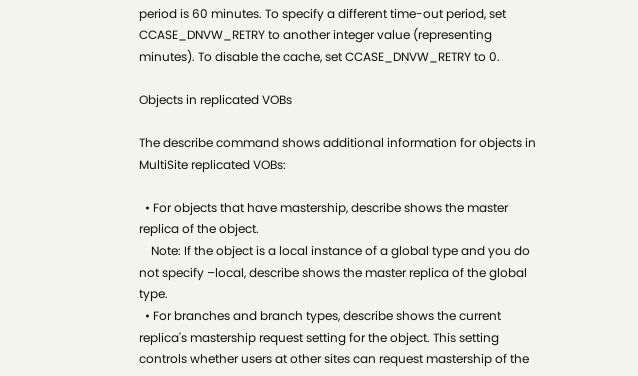period is 60 minutes. To specify a different time-out period, set CCASE_DNVW_RETRY to another integer value (representing minutes). To disable the cache, set CCASE_DNVW_RETRY to 0.

Objects in replicated VOBs

The describe command shows additional information for objects in MultiSite replicated VOBs:

  • For objects that have mastership, describe shows the master replica of the object.
    Note: If the object is a local instance of a global type and you do not specify –local, describe shows the master replica of the global type.
  • For branches and branch types, describe shows the current replica's mastership request setting for the object. This setting controls whether users at other sites can request mastership of the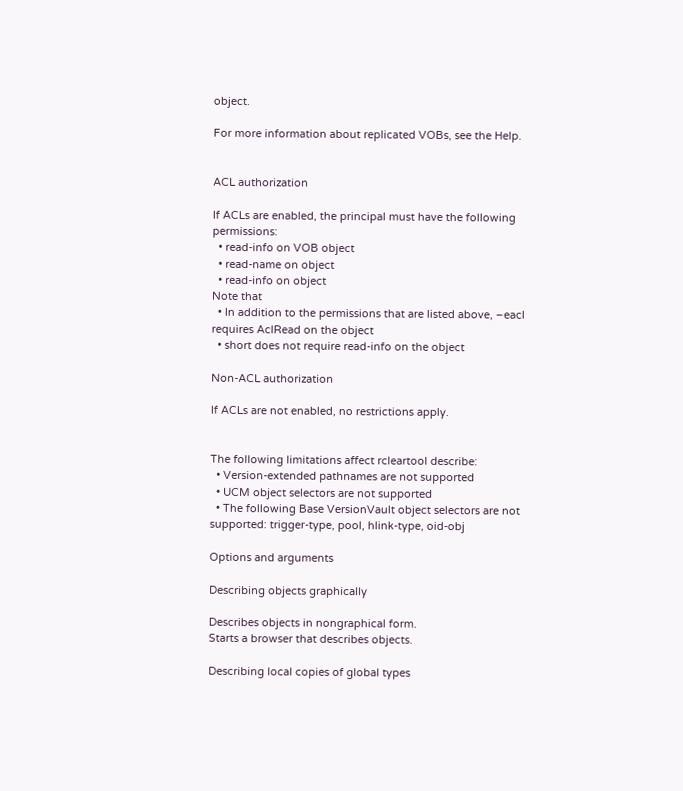object.

For more information about replicated VOBs, see the Help.


ACL authorization

If ACLs are enabled, the principal must have the following permissions:
  • read-info on VOB object
  • read-name on object
  • read-info on object
Note that
  • In addition to the permissions that are listed above, –eacl requires AclRead on the object
  • short does not require read-info on the object

Non-ACL authorization

If ACLs are not enabled, no restrictions apply.


The following limitations affect rcleartool describe:
  • Version-extended pathnames are not supported
  • UCM object selectors are not supported
  • The following Base VersionVault object selectors are not supported: trigger-type, pool, hlink-type, oid-obj

Options and arguments

Describing objects graphically

Describes objects in nongraphical form.
Starts a browser that describes objects.

Describing local copies of global types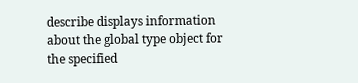describe displays information about the global type object for the specified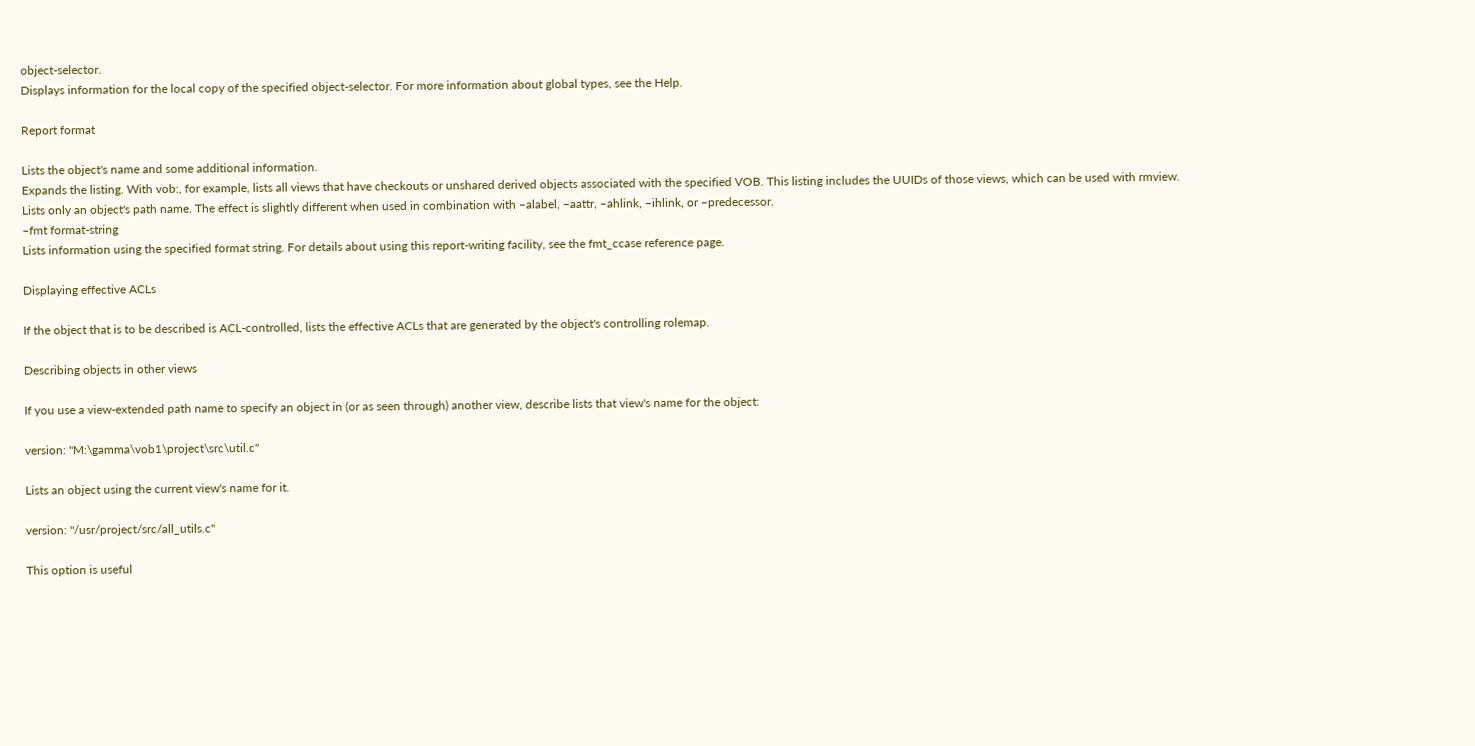object-selector.
Displays information for the local copy of the specified object-selector. For more information about global types, see the Help.

Report format

Lists the object's name and some additional information.
Expands the listing. With vob:, for example, lists all views that have checkouts or unshared derived objects associated with the specified VOB. This listing includes the UUIDs of those views, which can be used with rmview.
Lists only an object's path name. The effect is slightly different when used in combination with –alabel, –aattr, –ahlink, –ihlink, or –predecessor.
–fmt format-string
Lists information using the specified format string. For details about using this report-writing facility, see the fmt_ccase reference page.

Displaying effective ACLs

If the object that is to be described is ACL-controlled, lists the effective ACLs that are generated by the object's controlling rolemap.

Describing objects in other views

If you use a view-extended path name to specify an object in (or as seen through) another view, describe lists that view's name for the object:

version: "M:\gamma\vob1\project\src\util.c"

Lists an object using the current view's name for it.

version: "/usr/project/src/all_utils.c"

This option is useful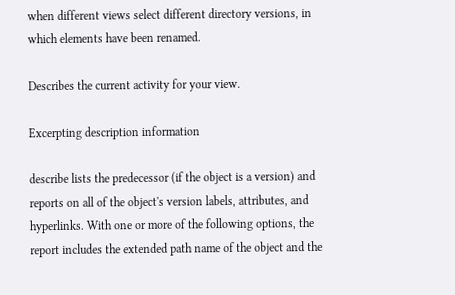when different views select different directory versions, in which elements have been renamed.

Describes the current activity for your view.

Excerpting description information

describe lists the predecessor (if the object is a version) and reports on all of the object's version labels, attributes, and hyperlinks. With one or more of the following options, the report includes the extended path name of the object and the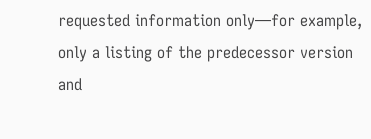requested information only—for example, only a listing of the predecessor version and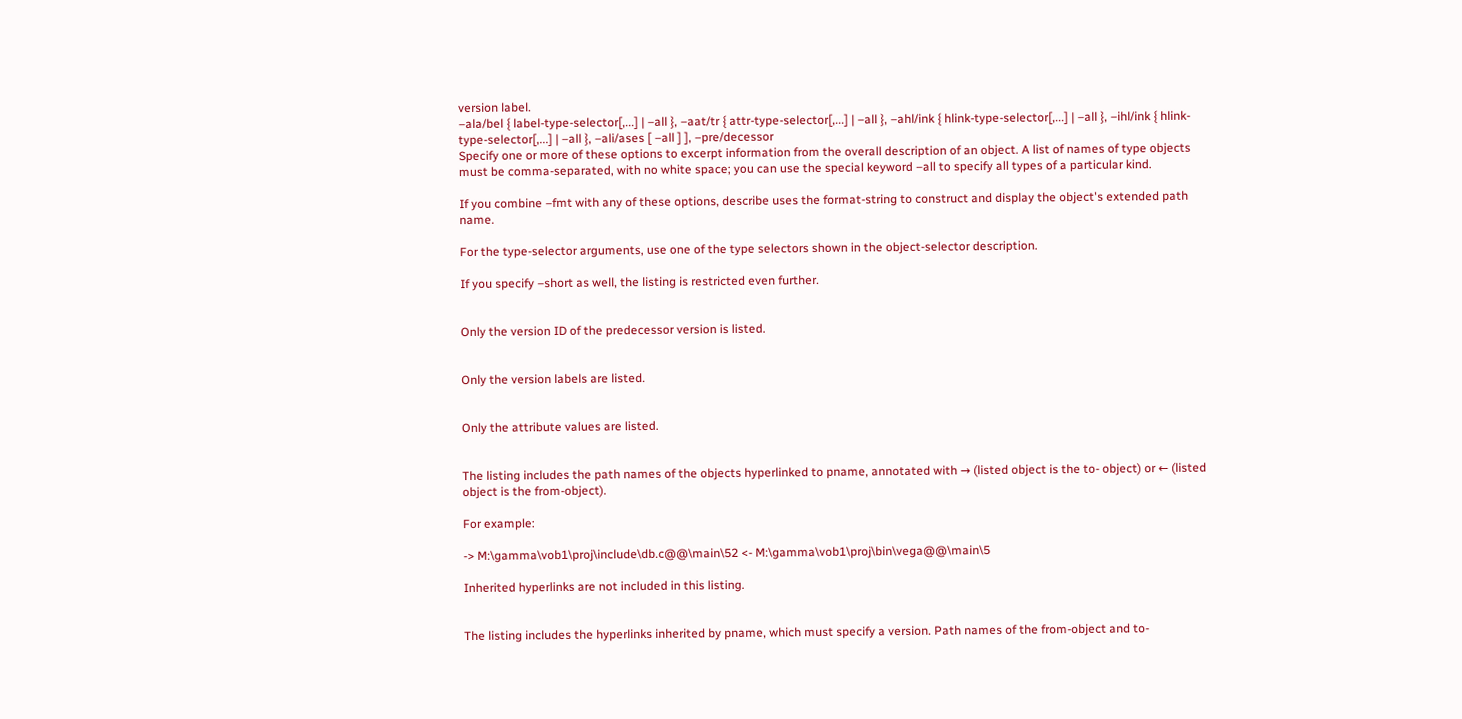version label.
–ala/bel { label-type-selector[,...] | –all }, –aat/tr { attr-type-selector[,...] | –all }, –ahl/ink { hlink-type-selector[,...] | –all }, –ihl/ink { hlink-type-selector[,...] | –all }, –ali/ases [ –all ] ], –pre/decessor
Specify one or more of these options to excerpt information from the overall description of an object. A list of names of type objects must be comma-separated, with no white space; you can use the special keyword –all to specify all types of a particular kind.

If you combine –fmt with any of these options, describe uses the format-string to construct and display the object's extended path name.

For the type-selector arguments, use one of the type selectors shown in the object-selector description.

If you specify –short as well, the listing is restricted even further.


Only the version ID of the predecessor version is listed.


Only the version labels are listed.


Only the attribute values are listed.


The listing includes the path names of the objects hyperlinked to pname, annotated with → (listed object is the to- object) or ← (listed object is the from-object).

For example:

-> M:\gamma\vob1\proj\include\db.c@@\main\52 <- M:\gamma\vob1\proj\bin\vega@@\main\5

Inherited hyperlinks are not included in this listing.


The listing includes the hyperlinks inherited by pname, which must specify a version. Path names of the from-object and to-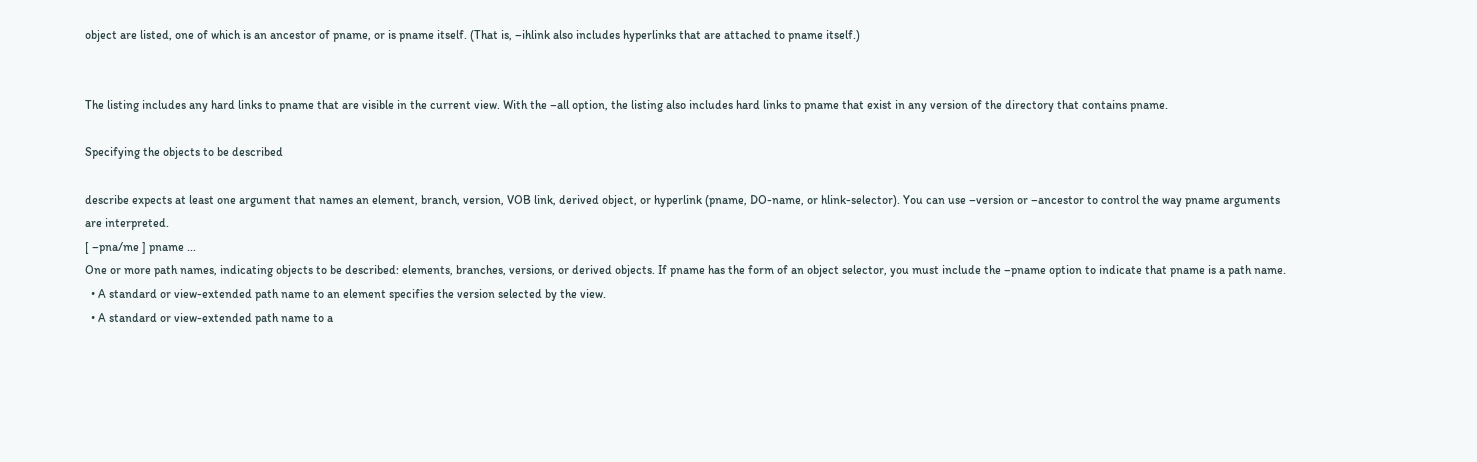object are listed, one of which is an ancestor of pname, or is pname itself. (That is, –ihlink also includes hyperlinks that are attached to pname itself.)


The listing includes any hard links to pname that are visible in the current view. With the –all option, the listing also includes hard links to pname that exist in any version of the directory that contains pname.

Specifying the objects to be described

describe expects at least one argument that names an element, branch, version, VOB link, derived object, or hyperlink (pname, DO-name, or hlink-selector). You can use –version or –ancestor to control the way pname arguments are interpreted.
[ –pna/me ] pname ...
One or more path names, indicating objects to be described: elements, branches, versions, or derived objects. If pname has the form of an object selector, you must include the –pname option to indicate that pname is a path name.
  • A standard or view-extended path name to an element specifies the version selected by the view.
  • A standard or view-extended path name to a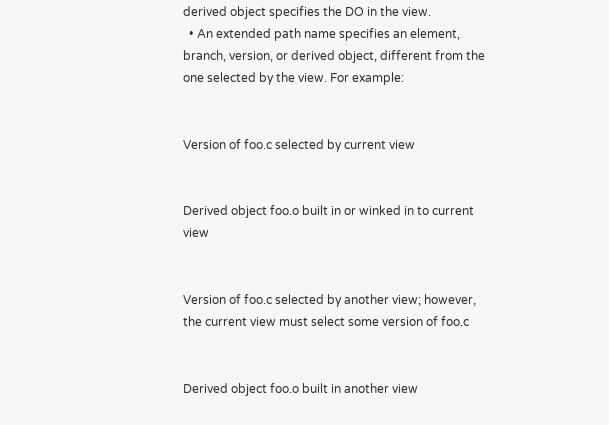derived object specifies the DO in the view.
  • An extended path name specifies an element, branch, version, or derived object, different from the one selected by the view. For example:


Version of foo.c selected by current view


Derived object foo.o built in or winked in to current view


Version of foo.c selected by another view; however, the current view must select some version of foo.c


Derived object foo.o built in another view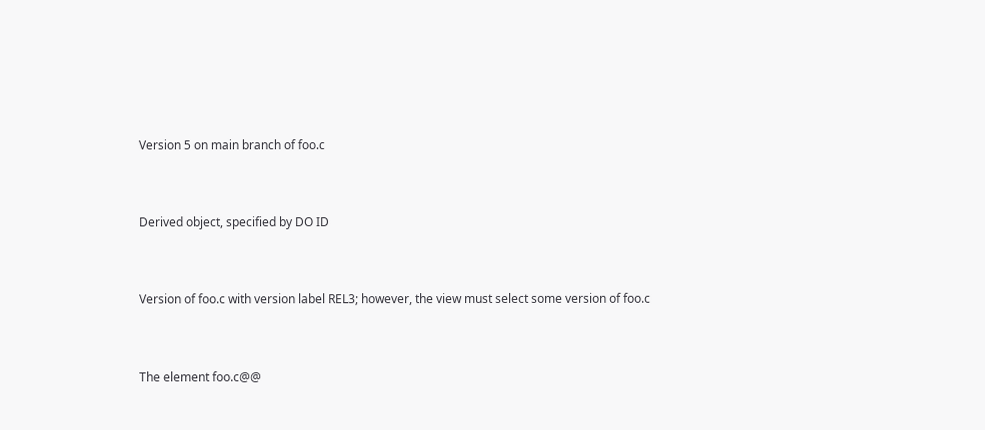Version 5 on main branch of foo.c


Derived object, specified by DO ID


Version of foo.c with version label REL3; however, the view must select some version of foo.c


The element foo.c@@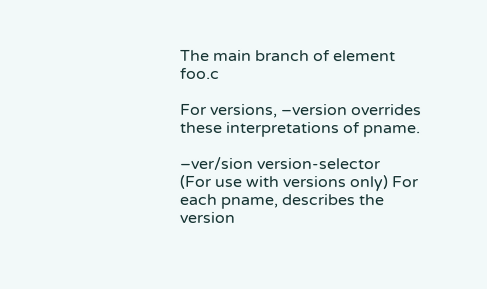The main branch of element foo.c

For versions, –version overrides these interpretations of pname.

–ver/sion version-selector
(For use with versions only) For each pname, describes the version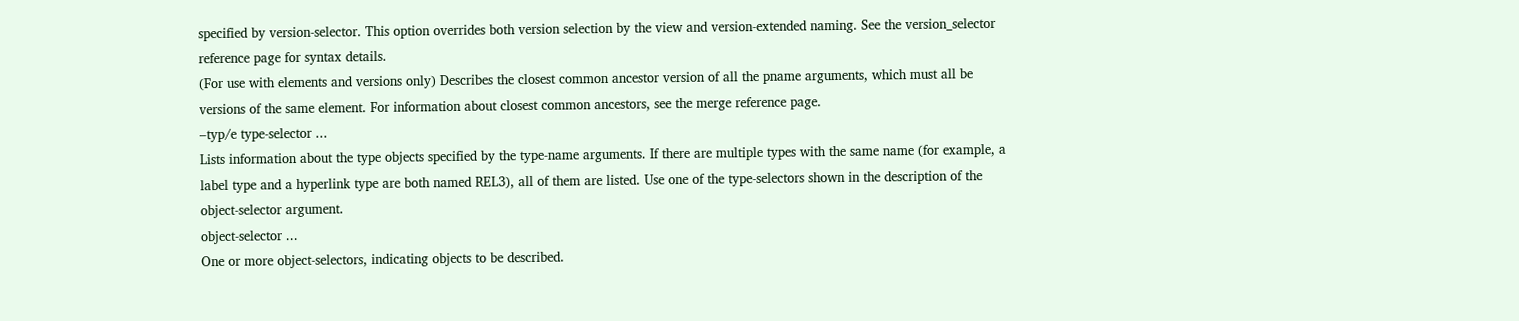specified by version-selector. This option overrides both version selection by the view and version-extended naming. See the version_selector reference page for syntax details.
(For use with elements and versions only) Describes the closest common ancestor version of all the pname arguments, which must all be versions of the same element. For information about closest common ancestors, see the merge reference page.
–typ/e type-selector ...
Lists information about the type objects specified by the type-name arguments. If there are multiple types with the same name (for example, a label type and a hyperlink type are both named REL3), all of them are listed. Use one of the type-selectors shown in the description of the object-selector argument.
object-selector ...
One or more object-selectors, indicating objects to be described.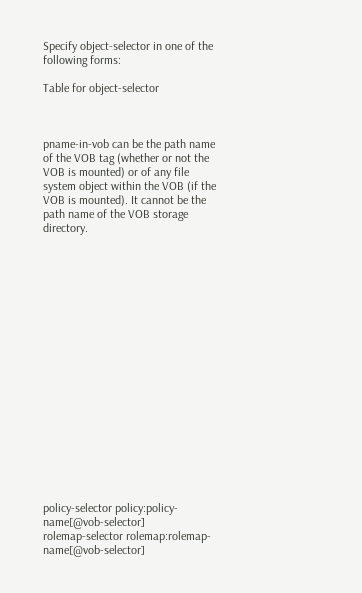Specify object-selector in one of the following forms:

Table for object-selector



pname-in-vob can be the path name of the VOB tag (whether or not the VOB is mounted) or of any file system object within the VOB (if the VOB is mounted). It cannot be the path name of the VOB storage directory.



















policy-selector policy:policy-name[@vob-selector]
rolemap-selector rolemap:rolemap-name[@vob-selector]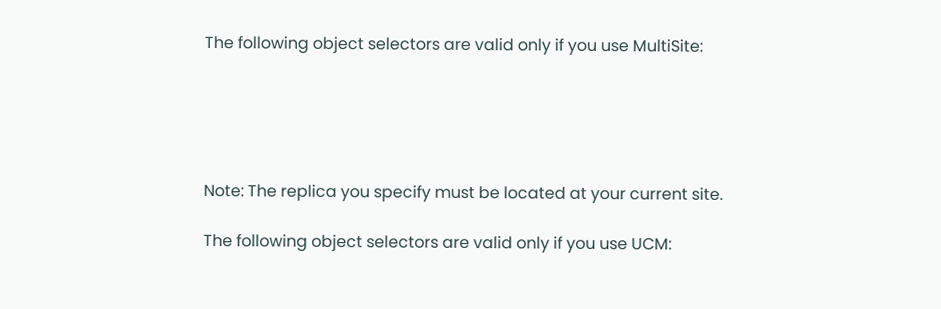The following object selectors are valid only if you use MultiSite:





Note: The replica you specify must be located at your current site.

The following object selectors are valid only if you use UCM: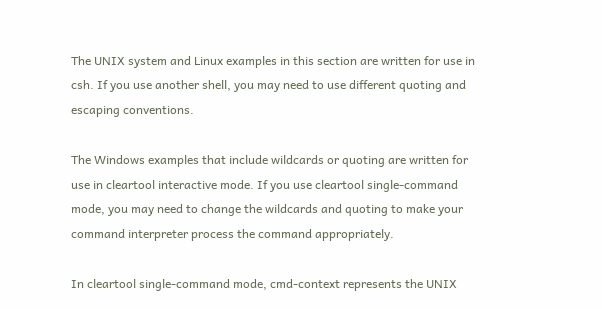The UNIX system and Linux examples in this section are written for use in csh. If you use another shell, you may need to use different quoting and escaping conventions.

The Windows examples that include wildcards or quoting are written for use in cleartool interactive mode. If you use cleartool single-command mode, you may need to change the wildcards and quoting to make your command interpreter process the command appropriately.

In cleartool single-command mode, cmd-context represents the UNIX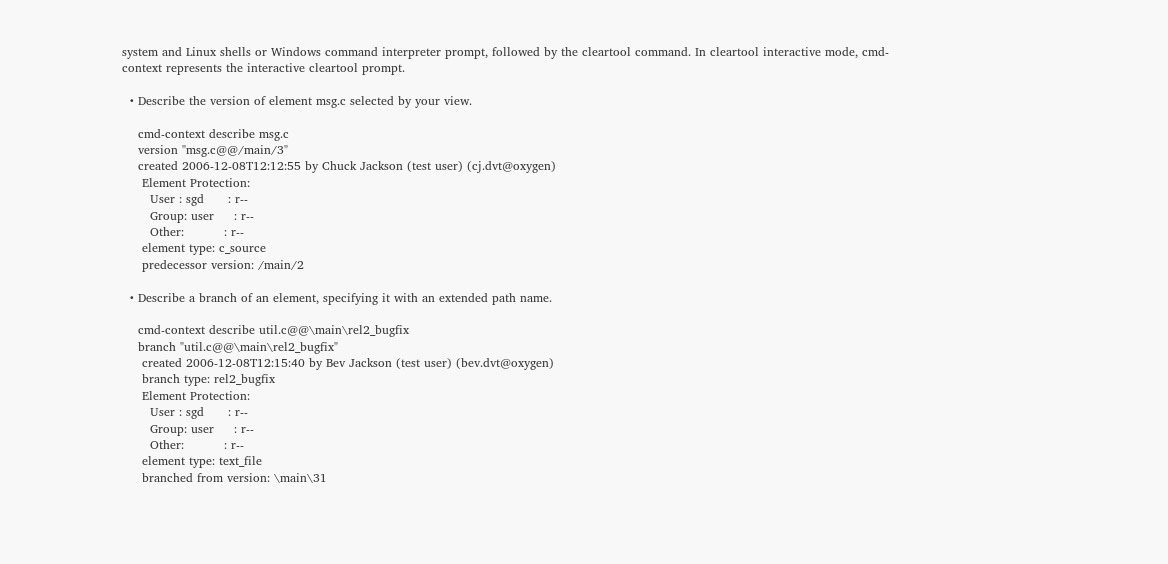system and Linux shells or Windows command interpreter prompt, followed by the cleartool command. In cleartool interactive mode, cmd-context represents the interactive cleartool prompt.

  • Describe the version of element msg.c selected by your view.

    cmd-context describe msg.c
    version "msg.c@@/main/3"
    created 2006-12-08T12:12:55 by Chuck Jackson (test user) (cj.dvt@oxygen)
     Element Protection:
       User : sgd      : r--
       Group: user     : r--
       Other:          : r--
     element type: c_source
     predecessor version: /main/2

  • Describe a branch of an element, specifying it with an extended path name.

    cmd-context describe util.c@@\main\rel2_bugfix
    branch "util.c@@\main\rel2_bugfix"
     created 2006-12-08T12:15:40 by Bev Jackson (test user) (bev.dvt@oxygen)
     branch type: rel2_bugfix
     Element Protection:
       User : sgd      : r--
       Group: user     : r--
       Other:          : r--
     element type: text_file
     branched from version: \main\31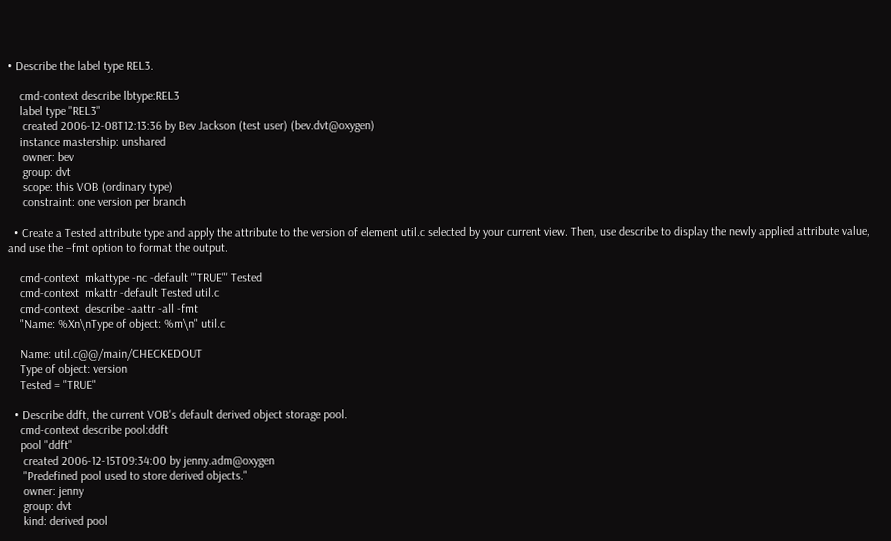• Describe the label type REL3.

    cmd-context describe lbtype:REL3
    label type "REL3"
     created 2006-12-08T12:13:36 by Bev Jackson (test user) (bev.dvt@oxygen)
    instance mastership: unshared
     owner: bev
     group: dvt
     scope: this VOB (ordinary type)
     constraint: one version per branch

  • Create a Tested attribute type and apply the attribute to the version of element util.c selected by your current view. Then, use describe to display the newly applied attribute value, and use the –fmt option to format the output.

    cmd-context  mkattype -nc -default '"TRUE"' Tested
    cmd-context  mkattr -default Tested util.c
    cmd-context  describe -aattr -all -fmt
    "Name: %Xn\nType of object: %m\n" util.c

    Name: util.c@@/main/CHECKEDOUT
    Type of object: version
    Tested = "TRUE"

  • Describe ddft, the current VOB's default derived object storage pool.
    cmd-context describe pool:ddft
    pool "ddft"
     created 2006-12-15T09:34:00 by jenny.adm@oxygen
     "Predefined pool used to store derived objects."
     owner: jenny
     group: dvt
     kind: derived pool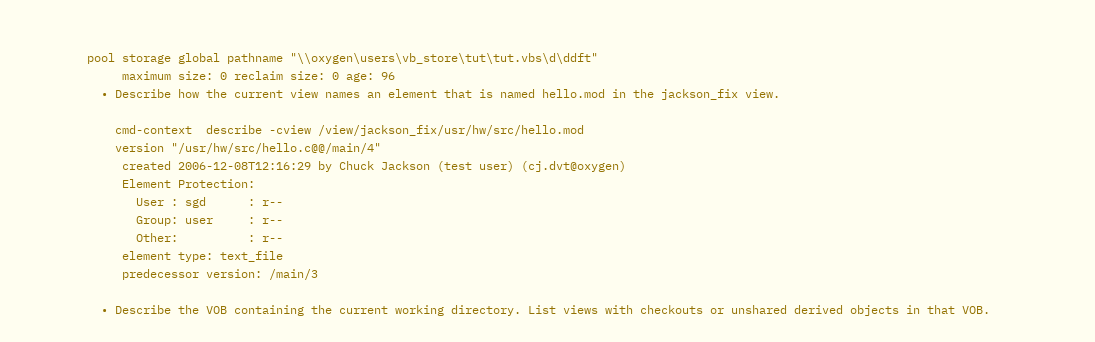pool storage global pathname "\\oxygen\users\vb_store\tut\tut.vbs\d\ddft"
     maximum size: 0 reclaim size: 0 age: 96
  • Describe how the current view names an element that is named hello.mod in the jackson_fix view.

    cmd-context  describe -cview /view/jackson_fix/usr/hw/src/hello.mod
    version "/usr/hw/src/hello.c@@/main/4"
     created 2006-12-08T12:16:29 by Chuck Jackson (test user) (cj.dvt@oxygen)
     Element Protection:
       User : sgd      : r--
       Group: user     : r--
       Other:          : r--
     element type: text_file
     predecessor version: /main/3

  • Describe the VOB containing the current working directory. List views with checkouts or unshared derived objects in that VOB.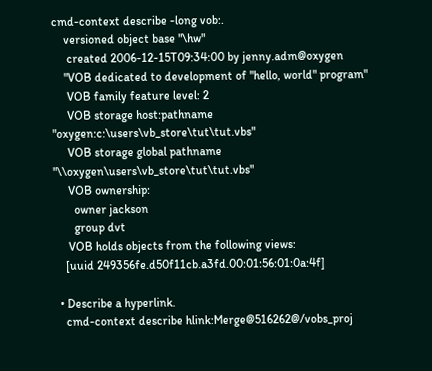cmd-context describe -long vob:.
    versioned object base "\hw"
     created 2006-12-15T09:34:00 by jenny.adm@oxygen
    "VOB dedicated to development of "hello, world" program"
     VOB family feature level: 2
     VOB storage host:pathname "oxygen:c:\users\vb_store\tut\tut.vbs"
     VOB storage global pathname "\\oxygen\users\vb_store\tut\tut.vbs"
     VOB ownership:
       owner jackson
       group dvt
     VOB holds objects from the following views:
    [uuid 249356fe.d50f11cb.a3fd.00:01:56:01:0a:4f]

  • Describe a hyperlink.
    cmd-context describe hlink:Merge@516262@/vobs_proj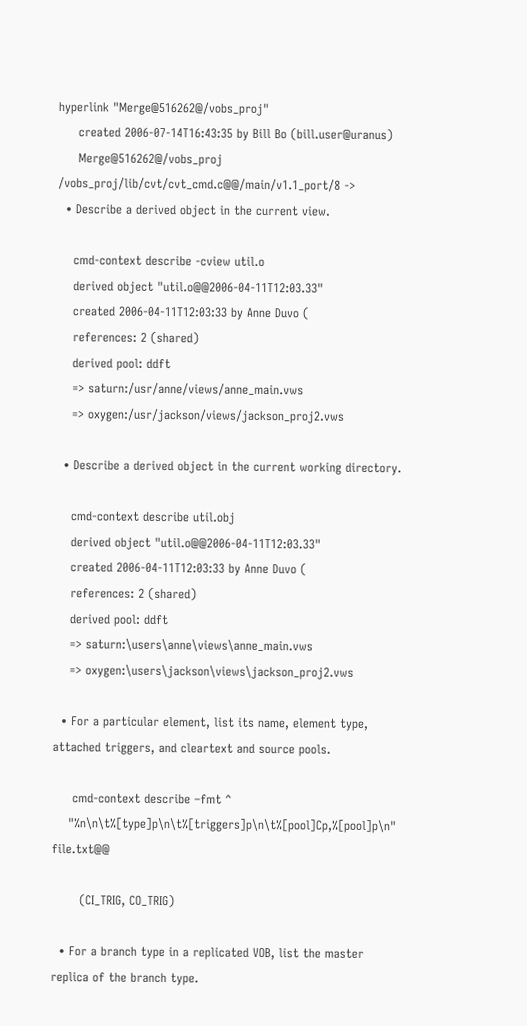hyperlink "Merge@516262@/vobs_proj"
     created 2006-07-14T16:43:35 by Bill Bo (bill.user@uranus)
     Merge@516262@/vobs_proj /vobs_proj/lib/cvt/cvt_cmd.c@@/main/v1.1_port/8 ->
  • Describe a derived object in the current view.

    cmd-context describe -cview util.o
    derived object "util.o@@2006-04-11T12:03.33"
    created 2006-04-11T12:03:33 by Anne Duvo (
    references: 2 (shared)
    derived pool: ddft
    => saturn:/usr/anne/views/anne_main.vws
    => oxygen:/usr/jackson/views/jackson_proj2.vws

  • Describe a derived object in the current working directory.

    cmd-context describe util.obj
    derived object "util.o@@2006-04-11T12:03.33"
    created 2006-04-11T12:03:33 by Anne Duvo (
    references: 2 (shared)
    derived pool: ddft
    => saturn:\users\anne\views\anne_main.vws
    => oxygen:\users\jackson\views\jackson_proj2.vws

  • For a particular element, list its name, element type, attached triggers, and cleartext and source pools.

     cmd-context describe –fmt ^
    "%n\n\t%[type]p\n\t%[triggers]p\n\t%[pool]Cp,%[pool]p\n" file.txt@@

       (CI_TRIG, CO_TRIG)

  • For a branch type in a replicated VOB, list the master replica of the branch type.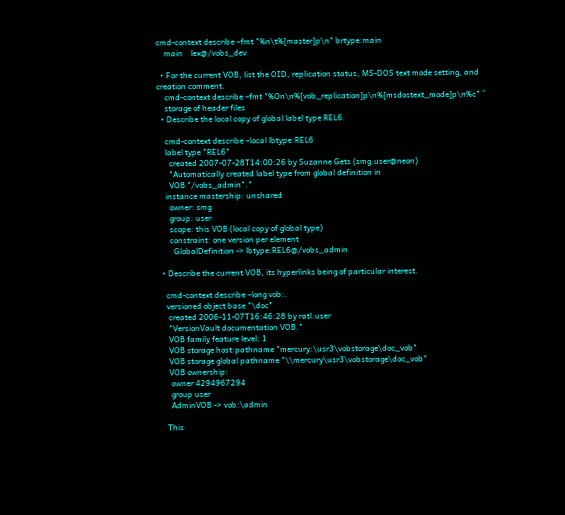cmd-context describe –fmt "%n\t%[master]p\n" brtype:main
    main    lex@/vobs_dev

  • For the current VOB, list the OID, replication status, MS-DOS text mode setting, and creation comment.
    cmd-context describe –fmt "%On\n%[vob_replication]p\n%[msdostext_mode]p\n%c" ^
    storage of header files
  • Describe the local copy of global label type REL6.

    cmd-context describe –local lbtype:REL6
    label type "REL6"
      created 2007-07-28T14:00:26 by Suzanne Gets (smg.user@neon)
      "Automatically created label type from global definition in
      VOB "/vobs_admin"."
    instance mastership: unshared
      owner: smg
      group: user
      scope: this VOB (local copy of global type)
      constraint: one version per element
        GlobalDefinition -> lbtype:REL6@/vobs_admin

  • Describe the current VOB, its hyperlinks being of particular interest.

    cmd-context describe –long vob:.
    versioned object base "\doc"
     created 2006-11-07T16:46:28 by ratl.user
     "VersionVault documentation VOB."
     VOB family feature level: 1
     VOB storage host:pathname "mercury:\usr3\vobstorage\doc_vob"
     VOB storage global pathname "\\mercury\usr3\vobstorage\doc_vob"
     VOB ownership:
      owner 4294967294
      group user
      AdminVOB -> vob:\admin

    This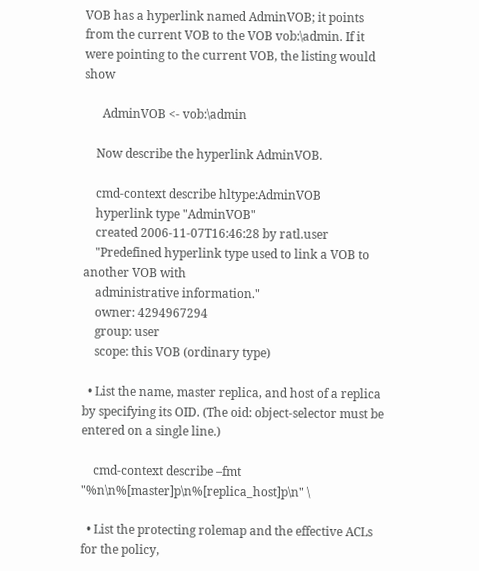VOB has a hyperlink named AdminVOB; it points from the current VOB to the VOB vob:\admin. If it were pointing to the current VOB, the listing would show

      AdminVOB <- vob:\admin

    Now describe the hyperlink AdminVOB.

    cmd-context describe hltype:AdminVOB
    hyperlink type "AdminVOB"
    created 2006-11-07T16:46:28 by ratl.user
    "Predefined hyperlink type used to link a VOB to another VOB with
    administrative information."
    owner: 4294967294
    group: user
    scope: this VOB (ordinary type)

  • List the name, master replica, and host of a replica by specifying its OID. (The oid: object-selector must be entered on a single line.)

    cmd-context describe –fmt "%n\n%[master]p\n%[replica_host]p\n" \

  • List the protecting rolemap and the effective ACLs for the policy,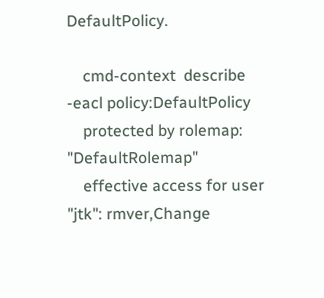DefaultPolicy.

    cmd-context  describe -eacl policy:DefaultPolicy
    protected by rolemap: "DefaultRolemap"
    effective access for user "jtk": rmver,Change